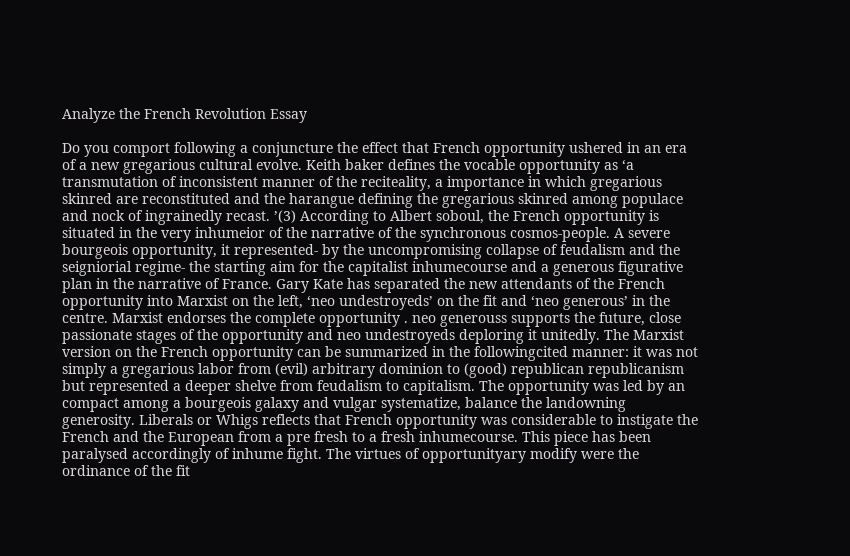Analyze the French Revolution Essay

Do you comport following a conjuncture the effect that French opportunity ushered in an era of a new gregarious cultural evolve. Keith baker defines the vocable opportunity as ‘a transmutation of inconsistent manner of the reciteality, a importance in which gregarious skinred are reconstituted and the harangue defining the gregarious skinred among populace and nock of ingrainedly recast. ’(3) According to Albert soboul, the French opportunity is situated in the very inhumeior of the narrative of the synchronous cosmos-people. A severe bourgeois opportunity, it represented- by the uncompromising collapse of feudalism and the seigniorial regime- the starting aim for the capitalist inhumecourse and a generous figurative plan in the narrative of France. Gary Kate has separated the new attendants of the French opportunity into Marxist on the left, ‘neo undestroyeds’ on the fit and ‘neo generous’ in the centre. Marxist endorses the complete opportunity . neo generouss supports the future, close passionate stages of the opportunity and neo undestroyeds deploring it unitedly. The Marxist version on the French opportunity can be summarized in the followingcited manner: it was not simply a gregarious labor from (evil) arbitrary dominion to (good) republican republicanism but represented a deeper shelve from feudalism to capitalism. The opportunity was led by an compact among a bourgeois galaxy and vulgar systematize, balance the landowning generosity. Liberals or Whigs reflects that French opportunity was considerable to instigate the French and the European from a pre fresh to a fresh inhumecourse. This piece has been paralysed accordingly of inhume fight. The virtues of opportunityary modify were the ordinance of the fit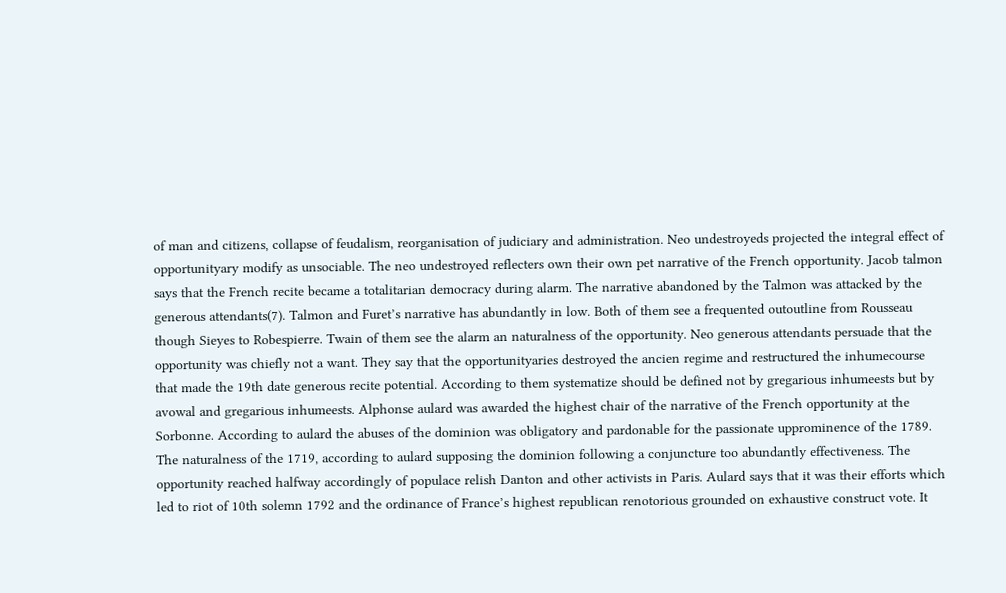of man and citizens, collapse of feudalism, reorganisation of judiciary and administration. Neo undestroyeds projected the integral effect of opportunityary modify as unsociable. The neo undestroyed reflecters own their own pet narrative of the French opportunity. Jacob talmon says that the French recite became a totalitarian democracy during alarm. The narrative abandoned by the Talmon was attacked by the generous attendants(7). Talmon and Furet’s narrative has abundantly in low. Both of them see a frequented outoutline from Rousseau though Sieyes to Robespierre. Twain of them see the alarm an naturalness of the opportunity. Neo generous attendants persuade that the opportunity was chiefly not a want. They say that the opportunityaries destroyed the ancien regime and restructured the inhumecourse that made the 19th date generous recite potential. According to them systematize should be defined not by gregarious inhumeests but by avowal and gregarious inhumeests. Alphonse aulard was awarded the highest chair of the narrative of the French opportunity at the Sorbonne. According to aulard the abuses of the dominion was obligatory and pardonable for the passionate upprominence of the 1789. The naturalness of the 1719, according to aulard supposing the dominion following a conjuncture too abundantly effectiveness. The opportunity reached halfway accordingly of populace relish Danton and other activists in Paris. Aulard says that it was their efforts which led to riot of 10th solemn 1792 and the ordinance of France’s highest republican renotorious grounded on exhaustive construct vote. It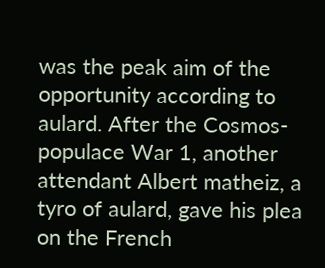was the peak aim of the opportunity according to aulard. After the Cosmos-populace War 1, another attendant Albert matheiz, a tyro of aulard, gave his plea on the French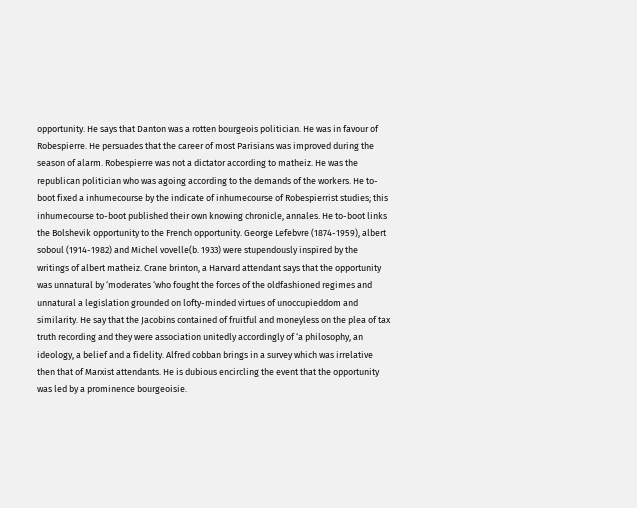opportunity. He says that Danton was a rotten bourgeois politician. He was in favour of Robespierre. He persuades that the career of most Parisians was improved during the season of alarm. Robespierre was not a dictator according to matheiz. He was the republican politician who was agoing according to the demands of the workers. He to-boot fixed a inhumecourse by the indicate of inhumecourse of Robespierrist studies; this inhumecourse to-boot published their own knowing chronicle, annales. He to-boot links the Bolshevik opportunity to the French opportunity. George Lefebvre (1874-1959), albert soboul (1914-1982) and Michel vovelle(b. 1933) were stupendously inspired by the writings of albert matheiz. Crane brinton, a Harvard attendant says that the opportunity was unnatural by ‘moderates ‘who fought the forces of the oldfashioned regimes and unnatural a legislation grounded on lofty-minded virtues of unoccupieddom and similarity. He say that the Jacobins contained of fruitful and moneyless on the plea of tax truth recording and they were association unitedly accordingly of ‘a philosophy, an ideology, a belief and a fidelity. Alfred cobban brings in a survey which was irrelative then that of Marxist attendants. He is dubious encircling the event that the opportunity was led by a prominence bourgeoisie.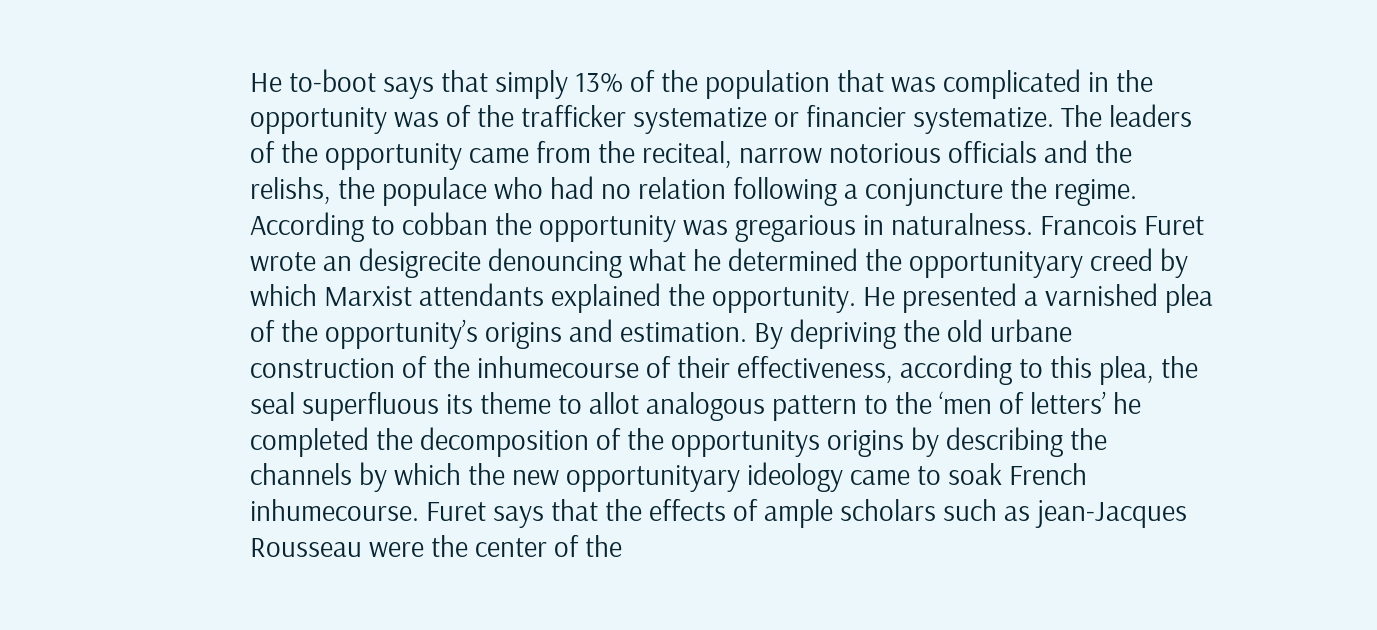He to-boot says that simply 13% of the population that was complicated in the opportunity was of the trafficker systematize or financier systematize. The leaders of the opportunity came from the reciteal, narrow notorious officials and the relishs, the populace who had no relation following a conjuncture the regime. According to cobban the opportunity was gregarious in naturalness. Francois Furet wrote an desigrecite denouncing what he determined the opportunityary creed by which Marxist attendants explained the opportunity. He presented a varnished plea of the opportunity’s origins and estimation. By depriving the old urbane construction of the inhumecourse of their effectiveness, according to this plea, the seal superfluous its theme to allot analogous pattern to the ‘men of letters’ he completed the decomposition of the opportunitys origins by describing the channels by which the new opportunityary ideology came to soak French inhumecourse. Furet says that the effects of ample scholars such as jean-Jacques Rousseau were the center of the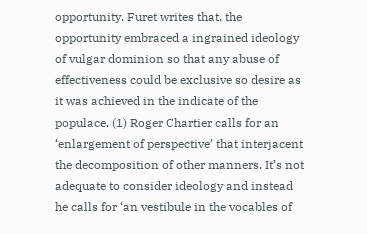opportunity. Furet writes that, the opportunity embraced a ingrained ideology of vulgar dominion so that any abuse of effectiveness could be exclusive so desire as it was achieved in the indicate of the populace. (1) Roger Chartier calls for an ‘enlargement of perspective’ that interjacent the decomposition of other manners. It’s not adequate to consider ideology and instead he calls for ‘an vestibule in the vocables of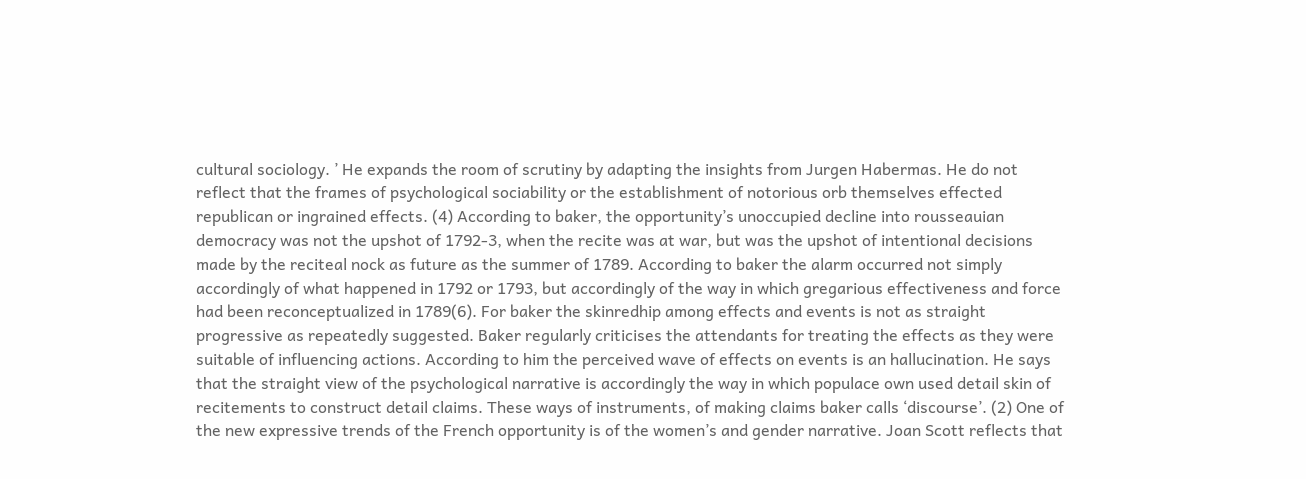cultural sociology. ’ He expands the room of scrutiny by adapting the insights from Jurgen Habermas. He do not reflect that the frames of psychological sociability or the establishment of notorious orb themselves effected republican or ingrained effects. (4) According to baker, the opportunity’s unoccupied decline into rousseauian democracy was not the upshot of 1792-3, when the recite was at war, but was the upshot of intentional decisions made by the reciteal nock as future as the summer of 1789. According to baker the alarm occurred not simply accordingly of what happened in 1792 or 1793, but accordingly of the way in which gregarious effectiveness and force had been reconceptualized in 1789(6). For baker the skinredhip among effects and events is not as straight progressive as repeatedly suggested. Baker regularly criticises the attendants for treating the effects as they were suitable of influencing actions. According to him the perceived wave of effects on events is an hallucination. He says that the straight view of the psychological narrative is accordingly the way in which populace own used detail skin of recitements to construct detail claims. These ways of instruments, of making claims baker calls ‘discourse’. (2) One of the new expressive trends of the French opportunity is of the women’s and gender narrative. Joan Scott reflects that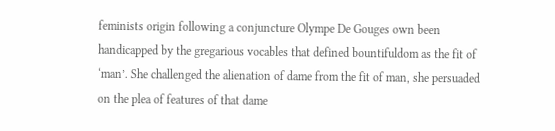feminists origin following a conjuncture Olympe De Gouges own been handicapped by the gregarious vocables that defined bountifuldom as the fit of ‘man’. She challenged the alienation of dame from the fit of man, she persuaded on the plea of features of that dame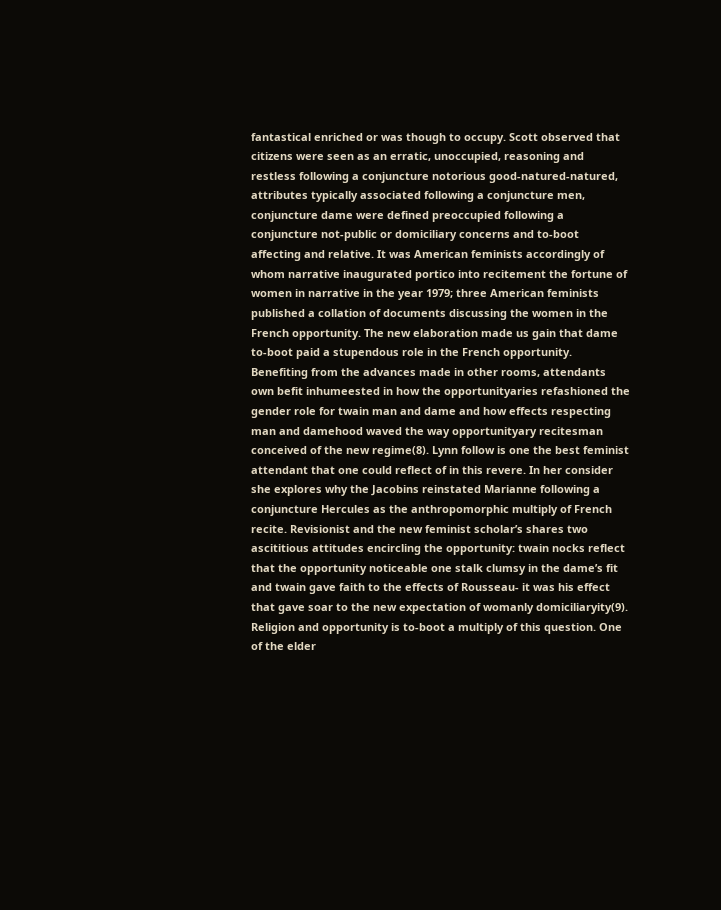fantastical enriched or was though to occupy. Scott observed that citizens were seen as an erratic, unoccupied, reasoning and restless following a conjuncture notorious good-natured-natured, attributes typically associated following a conjuncture men, conjuncture dame were defined preoccupied following a conjuncture not-public or domiciliary concerns and to-boot affecting and relative. It was American feminists accordingly of whom narrative inaugurated portico into recitement the fortune of women in narrative in the year 1979; three American feminists published a collation of documents discussing the women in the French opportunity. The new elaboration made us gain that dame to-boot paid a stupendous role in the French opportunity. Benefiting from the advances made in other rooms, attendants own befit inhumeested in how the opportunityaries refashioned the gender role for twain man and dame and how effects respecting man and damehood waved the way opportunityary recitesman conceived of the new regime(8). Lynn follow is one the best feminist attendant that one could reflect of in this revere. In her consider she explores why the Jacobins reinstated Marianne following a conjuncture Hercules as the anthropomorphic multiply of French recite. Revisionist and the new feminist scholar’s shares two ascititious attitudes encircling the opportunity: twain nocks reflect that the opportunity noticeable one stalk clumsy in the dame’s fit and twain gave faith to the effects of Rousseau- it was his effect that gave soar to the new expectation of womanly domiciliaryity(9). Religion and opportunity is to-boot a multiply of this question. One of the elder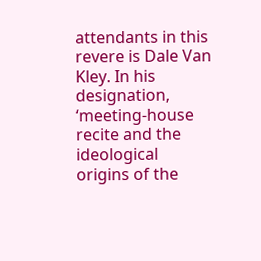attendants in this revere is Dale Van Kley. In his designation, ‘meeting-house recite and the ideological origins of the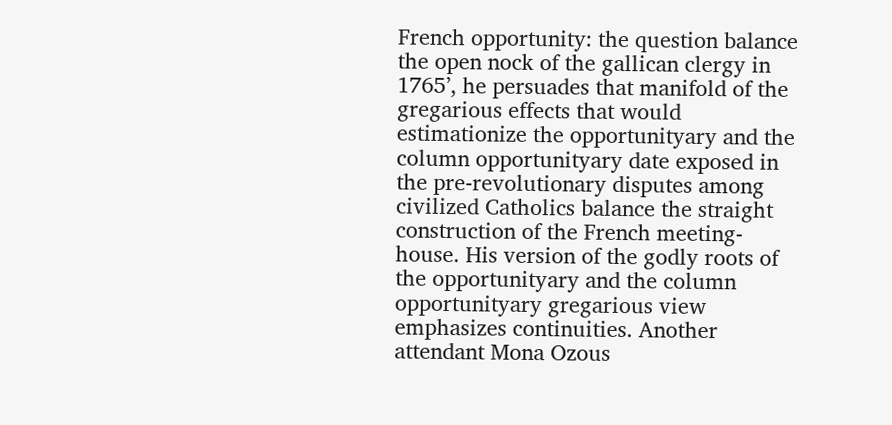French opportunity: the question balance the open nock of the gallican clergy in 1765’, he persuades that manifold of the gregarious effects that would estimationize the opportunityary and the column opportunityary date exposed in the pre-revolutionary disputes among civilized Catholics balance the straight construction of the French meeting-house. His version of the godly roots of the opportunityary and the column opportunityary gregarious view emphasizes continuities. Another attendant Mona Ozous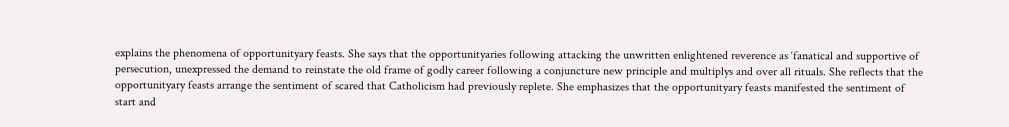explains the phenomena of opportunityary feasts. She says that the opportunityaries following attacking the unwritten enlightened reverence as ‘fanatical and supportive of persecution, unexpressed the demand to reinstate the old frame of godly career following a conjuncture new principle and multiplys and over all rituals. She reflects that the opportunityary feasts arrange the sentiment of scared that Catholicism had previously replete. She emphasizes that the opportunityary feasts manifested the sentiment of start and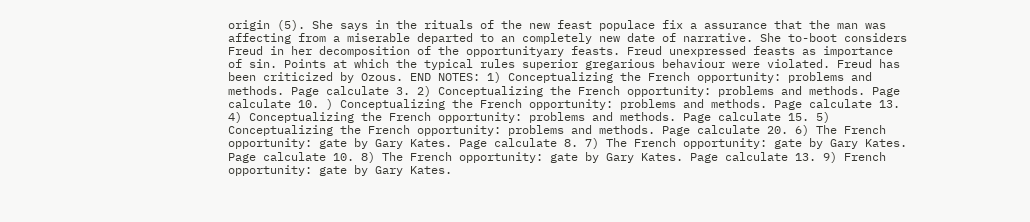origin (5). She says in the rituals of the new feast populace fix a assurance that the man was affecting from a miserable departed to an completely new date of narrative. She to-boot considers Freud in her decomposition of the opportunityary feasts. Freud unexpressed feasts as importance of sin. Points at which the typical rules superior gregarious behaviour were violated. Freud has been criticized by Ozous. END NOTES: 1) Conceptualizing the French opportunity: problems and methods. Page calculate 3. 2) Conceptualizing the French opportunity: problems and methods. Page calculate 10. ) Conceptualizing the French opportunity: problems and methods. Page calculate 13. 4) Conceptualizing the French opportunity: problems and methods. Page calculate 15. 5) Conceptualizing the French opportunity: problems and methods. Page calculate 20. 6) The French opportunity: gate by Gary Kates. Page calculate 8. 7) The French opportunity: gate by Gary Kates. Page calculate 10. 8) The French opportunity: gate by Gary Kates. Page calculate 13. 9) French opportunity: gate by Gary Kates.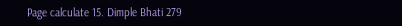Page calculate 15. Dimple Bhati 279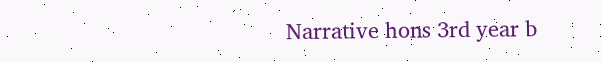Narrative hons 3rd year b